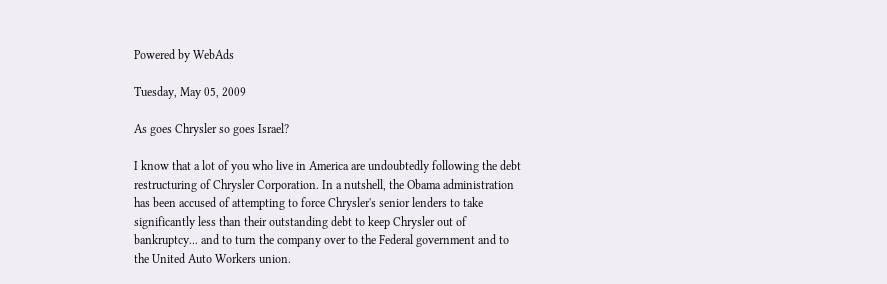Powered by WebAds

Tuesday, May 05, 2009

As goes Chrysler so goes Israel?

I know that a lot of you who live in America are undoubtedly following the debt restructuring of Chrysler Corporation. In a nutshell, the Obama administration has been accused of attempting to force Chrysler's senior lenders to take significantly less than their outstanding debt to keep Chrysler out of bankruptcy... and to turn the company over to the Federal government and to the United Auto Workers union.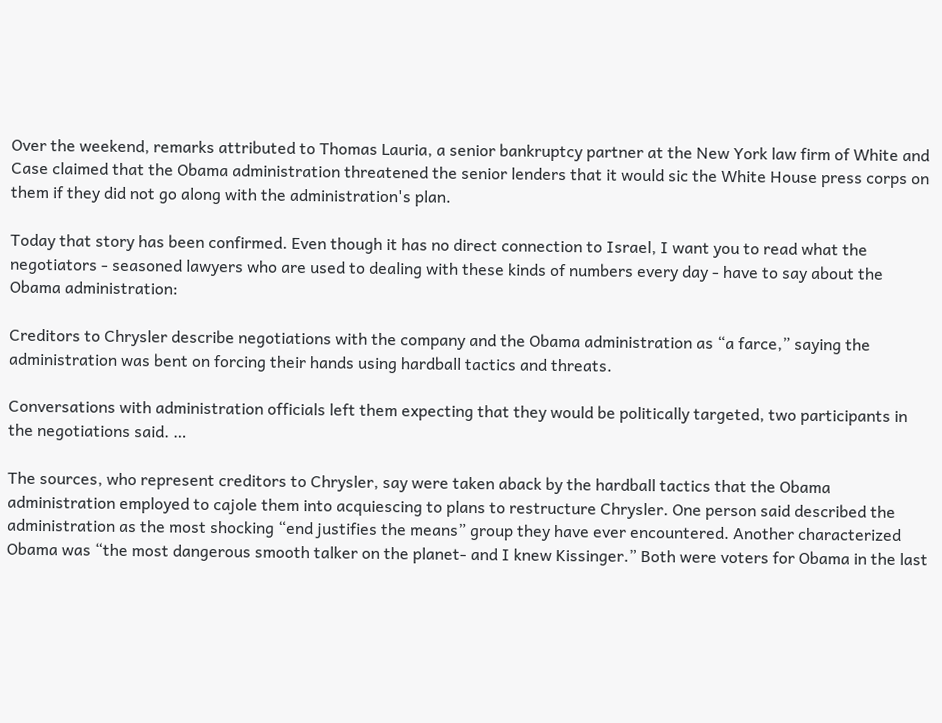Over the weekend, remarks attributed to Thomas Lauria, a senior bankruptcy partner at the New York law firm of White and Case claimed that the Obama administration threatened the senior lenders that it would sic the White House press corps on them if they did not go along with the administration's plan.

Today that story has been confirmed. Even though it has no direct connection to Israel, I want you to read what the negotiators - seasoned lawyers who are used to dealing with these kinds of numbers every day - have to say about the Obama administration:

Creditors to Chrysler describe negotiations with the company and the Obama administration as “a farce,” saying the administration was bent on forcing their hands using hardball tactics and threats.

Conversations with administration officials left them expecting that they would be politically targeted, two participants in the negotiations said. …

The sources, who represent creditors to Chrysler, say were taken aback by the hardball tactics that the Obama administration employed to cajole them into acquiescing to plans to restructure Chrysler. One person said described the administration as the most shocking “end justifies the means” group they have ever encountered. Another characterized Obama was “the most dangerous smooth talker on the planet- and I knew Kissinger.” Both were voters for Obama in the last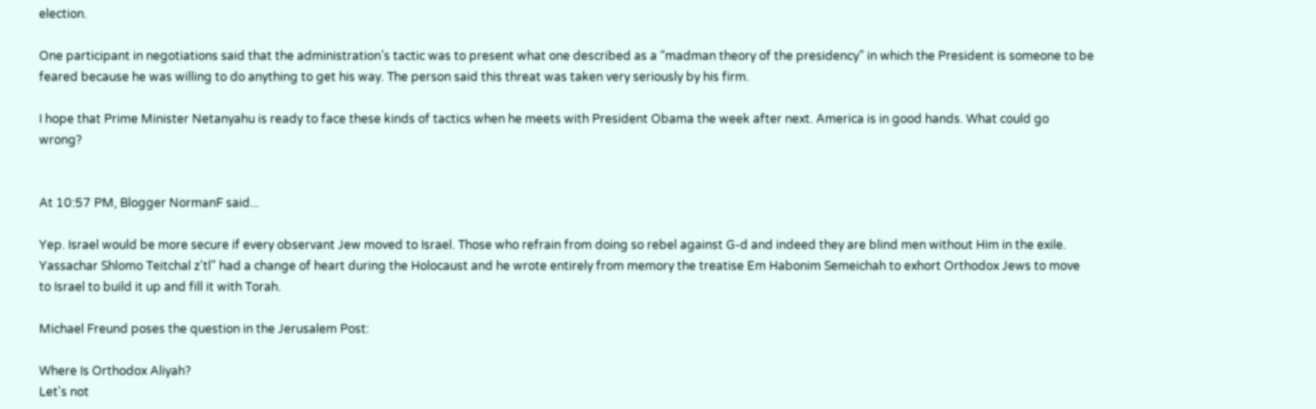election.

One participant in negotiations said that the administration’s tactic was to present what one described as a “madman theory of the presidency” in which the President is someone to be feared because he was willing to do anything to get his way. The person said this threat was taken very seriously by his firm.

I hope that Prime Minister Netanyahu is ready to face these kinds of tactics when he meets with President Obama the week after next. America is in good hands. What could go wrong?


At 10:57 PM, Blogger NormanF said...

Yep. Israel would be more secure if every observant Jew moved to Israel. Those who refrain from doing so rebel against G-d and indeed they are blind men without Him in the exile. Yassachar Shlomo Teitchal z'tl" had a change of heart during the Holocaust and he wrote entirely from memory the treatise Em Habonim Semeichah to exhort Orthodox Jews to move to Israel to build it up and fill it with Torah.

Michael Freund poses the question in the Jerusalem Post:

Where Is Orthodox Aliyah?
Let's not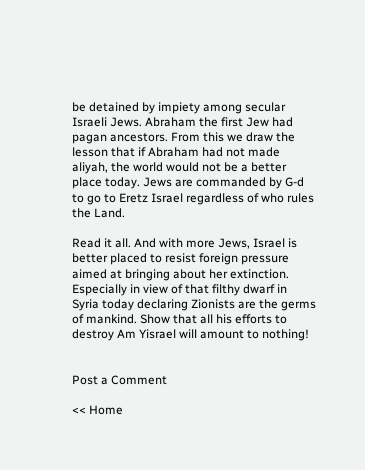be detained by impiety among secular Israeli Jews. Abraham the first Jew had pagan ancestors. From this we draw the lesson that if Abraham had not made aliyah, the world would not be a better place today. Jews are commanded by G-d to go to Eretz Israel regardless of who rules the Land.

Read it all. And with more Jews, Israel is better placed to resist foreign pressure aimed at bringing about her extinction. Especially in view of that filthy dwarf in Syria today declaring Zionists are the germs of mankind. Show that all his efforts to destroy Am Yisrael will amount to nothing!


Post a Comment

<< Home